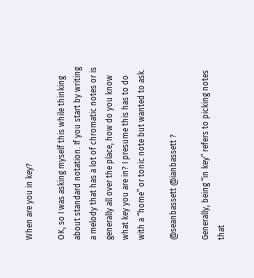When are you in key?

OK, so I was asking myself this while thinking about standard notation. If you start by writing a melody that has a lot of chromatic notes or is generally all over the place, how do you know what key you are in? I presume this has to do with a “home” or tonic note but wanted to ask.

@seanbassett @ianbassett ?

Generally, being “in key” refers to picking notes that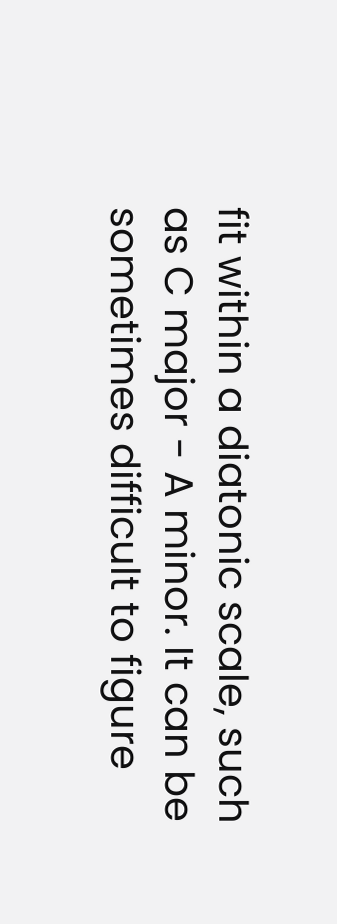fit within a diatonic scale, such as C major - A minor. It can be sometimes difficult to figure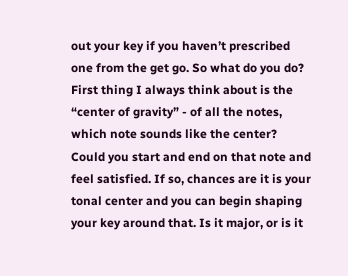out your key if you haven’t prescribed one from the get go. So what do you do? First thing I always think about is the “center of gravity” - of all the notes, which note sounds like the center? Could you start and end on that note and feel satisfied. If so, chances are it is your tonal center and you can begin shaping your key around that. Is it major, or is it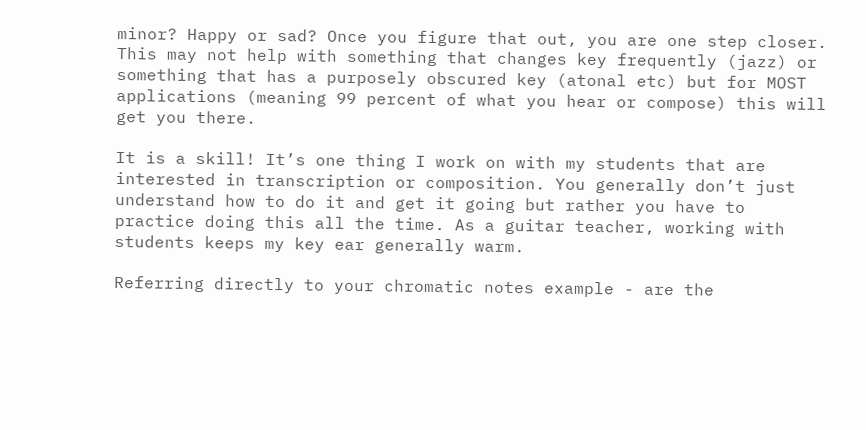minor? Happy or sad? Once you figure that out, you are one step closer. This may not help with something that changes key frequently (jazz) or something that has a purposely obscured key (atonal etc) but for MOST applications (meaning 99 percent of what you hear or compose) this will get you there.

It is a skill! It’s one thing I work on with my students that are interested in transcription or composition. You generally don’t just understand how to do it and get it going but rather you have to practice doing this all the time. As a guitar teacher, working with students keeps my key ear generally warm.

Referring directly to your chromatic notes example - are the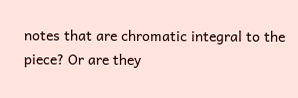notes that are chromatic integral to the piece? Or are they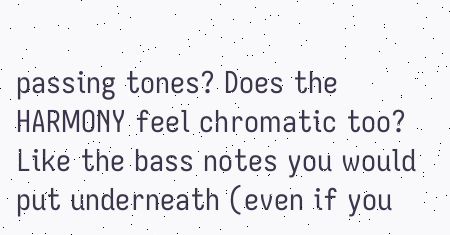passing tones? Does the HARMONY feel chromatic too? Like the bass notes you would put underneath (even if you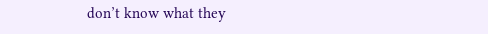don’t know what they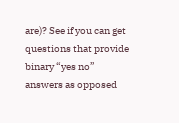are)? See if you can get questions that provide binary “yes no” answers as opposed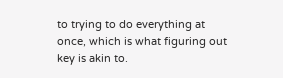to trying to do everything at once, which is what figuring out key is akin to.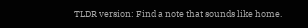TLDR version: Find a note that sounds like home.